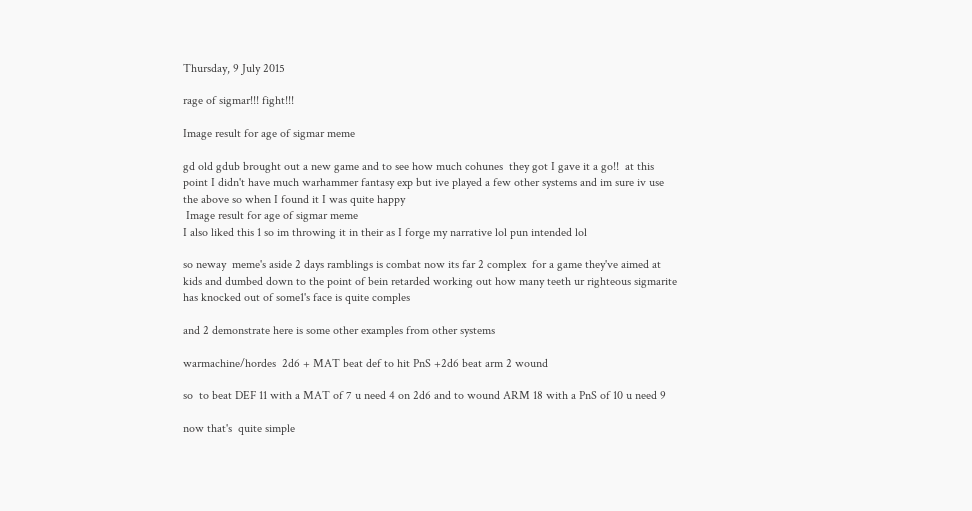Thursday, 9 July 2015

rage of sigmar!!! fight!!!

Image result for age of sigmar meme

gd old gdub brought out a new game and to see how much cohunes  they got I gave it a go!!  at this point I didn't have much warhammer fantasy exp but ive played a few other systems and im sure iv use the above so when I found it I was quite happy
 Image result for age of sigmar meme
I also liked this 1 so im throwing it in their as I forge my narrative lol pun intended lol

so neway  meme's aside 2 days ramblings is combat now its far 2 complex  for a game they've aimed at kids and dumbed down to the point of bein retarded working out how many teeth ur righteous sigmarite has knocked out of some1's face is quite comples

and 2 demonstrate here is some other examples from other systems

warmachine/hordes  2d6 + MAT beat def to hit PnS +2d6 beat arm 2 wound

so  to beat DEF 11 with a MAT of 7 u need 4 on 2d6 and to wound ARM 18 with a PnS of 10 u need 9

now that's  quite simple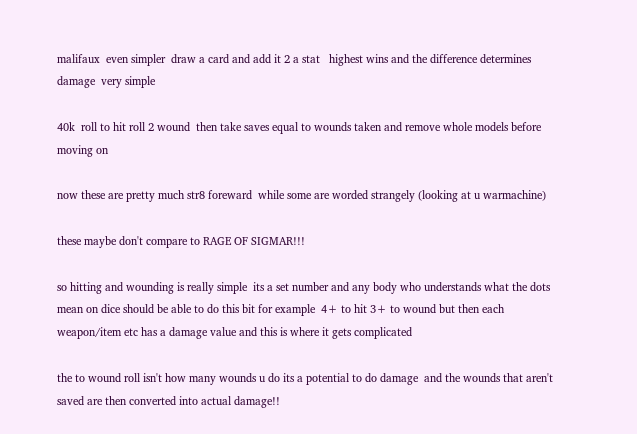malifaux  even simpler  draw a card and add it 2 a stat   highest wins and the difference determines damage  very simple

40k  roll to hit roll 2 wound  then take saves equal to wounds taken and remove whole models before moving on

now these are pretty much str8 foreward  while some are worded strangely (looking at u warmachine)

these maybe don't compare to RAGE OF SIGMAR!!!

so hitting and wounding is really simple  its a set number and any body who understands what the dots mean on dice should be able to do this bit for example  4+ to hit 3+ to wound but then each weapon/item etc has a damage value and this is where it gets complicated

the to wound roll isn't how many wounds u do its a potential to do damage  and the wounds that aren't saved are then converted into actual damage!!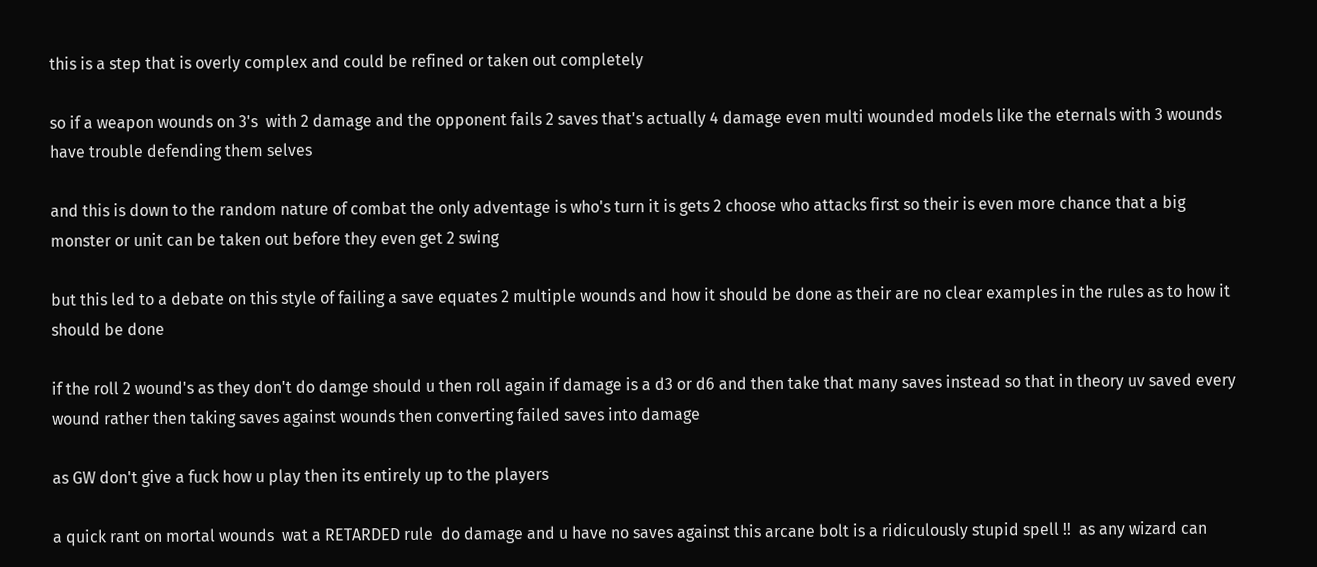this is a step that is overly complex and could be refined or taken out completely

so if a weapon wounds on 3's  with 2 damage and the opponent fails 2 saves that's actually 4 damage even multi wounded models like the eternals with 3 wounds have trouble defending them selves

and this is down to the random nature of combat the only adventage is who's turn it is gets 2 choose who attacks first so their is even more chance that a big monster or unit can be taken out before they even get 2 swing

but this led to a debate on this style of failing a save equates 2 multiple wounds and how it should be done as their are no clear examples in the rules as to how it should be done

if the roll 2 wound's as they don't do damge should u then roll again if damage is a d3 or d6 and then take that many saves instead so that in theory uv saved every wound rather then taking saves against wounds then converting failed saves into damage

as GW don't give a fuck how u play then its entirely up to the players

a quick rant on mortal wounds  wat a RETARDED rule  do damage and u have no saves against this arcane bolt is a ridiculously stupid spell !!  as any wizard can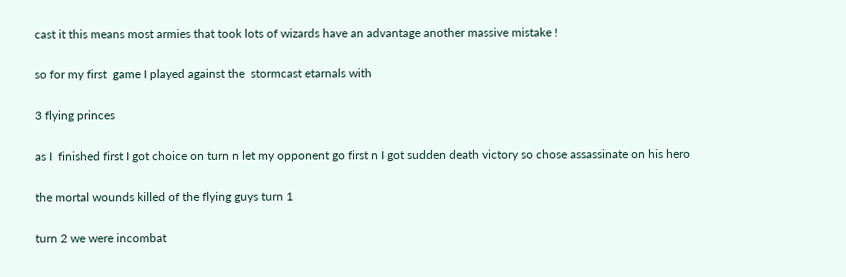cast it this means most armies that took lots of wizards have an advantage another massive mistake !

so for my first  game I played against the  stormcast etarnals with

3 flying princes

as I  finished first I got choice on turn n let my opponent go first n I got sudden death victory so chose assassinate on his hero

the mortal wounds killed of the flying guys turn 1

turn 2 we were incombat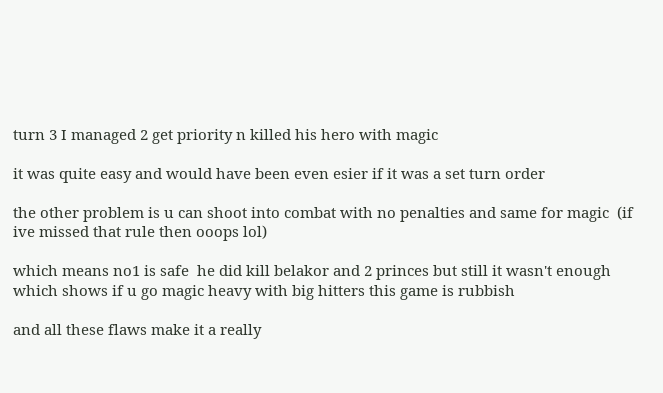turn 3 I managed 2 get priority n killed his hero with magic

it was quite easy and would have been even esier if it was a set turn order

the other problem is u can shoot into combat with no penalties and same for magic  (if ive missed that rule then ooops lol)

which means no1 is safe  he did kill belakor and 2 princes but still it wasn't enough  which shows if u go magic heavy with big hitters this game is rubbish

and all these flaws make it a really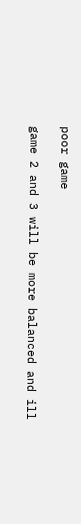poor game

game 2 and 3 will be more balanced and ill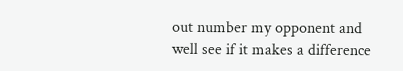out number my opponent and well see if it makes a difference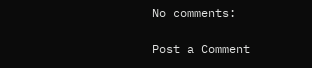No comments:

Post a Comment